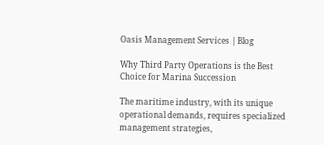Oasis Management Services | Blog

Why Third Party Operations is the Best Choice for Marina Succession

The maritime industry, with its unique operational demands, requires specialized management strategies,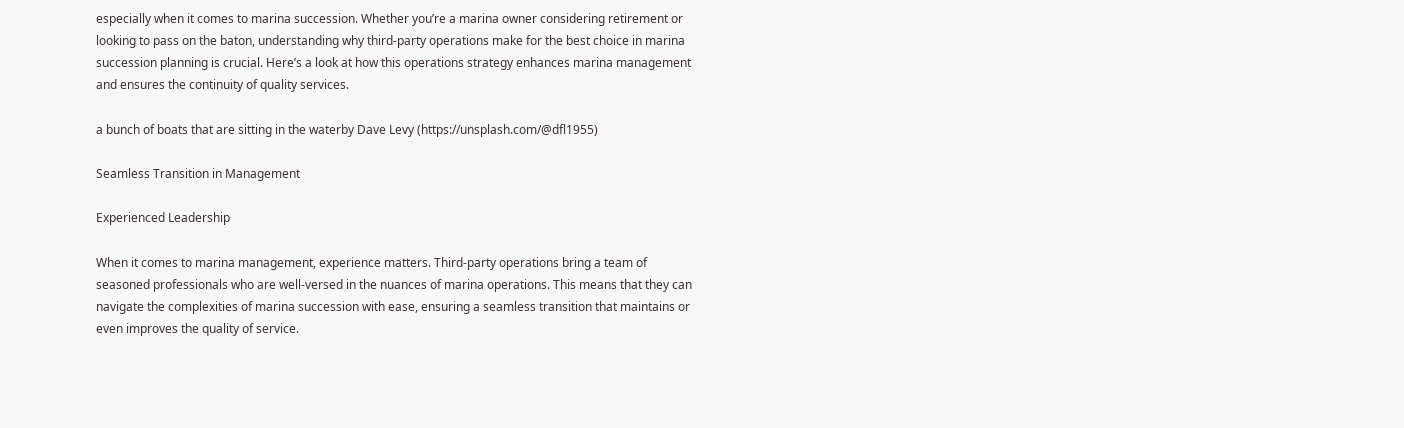especially when it comes to marina succession. Whether you’re a marina owner considering retirement or looking to pass on the baton, understanding why third-party operations make for the best choice in marina succession planning is crucial. Here’s a look at how this operations strategy enhances marina management and ensures the continuity of quality services.

a bunch of boats that are sitting in the waterby Dave Levy (https://unsplash.com/@dfl1955)

Seamless Transition in Management

Experienced Leadership

When it comes to marina management, experience matters. Third-party operations bring a team of seasoned professionals who are well-versed in the nuances of marina operations. This means that they can navigate the complexities of marina succession with ease, ensuring a seamless transition that maintains or even improves the quality of service.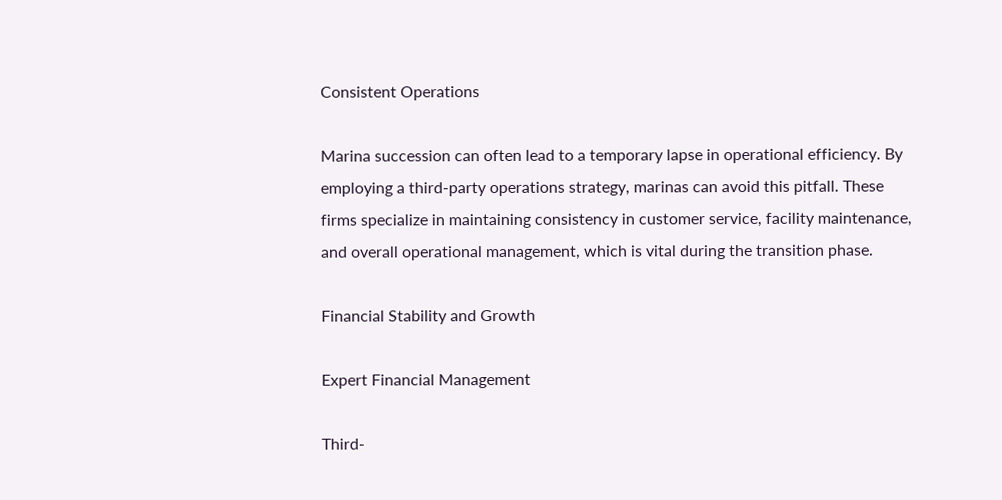Consistent Operations

Marina succession can often lead to a temporary lapse in operational efficiency. By employing a third-party operations strategy, marinas can avoid this pitfall. These firms specialize in maintaining consistency in customer service, facility maintenance, and overall operational management, which is vital during the transition phase.

Financial Stability and Growth

Expert Financial Management

Third-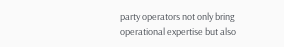party operators not only bring operational expertise but also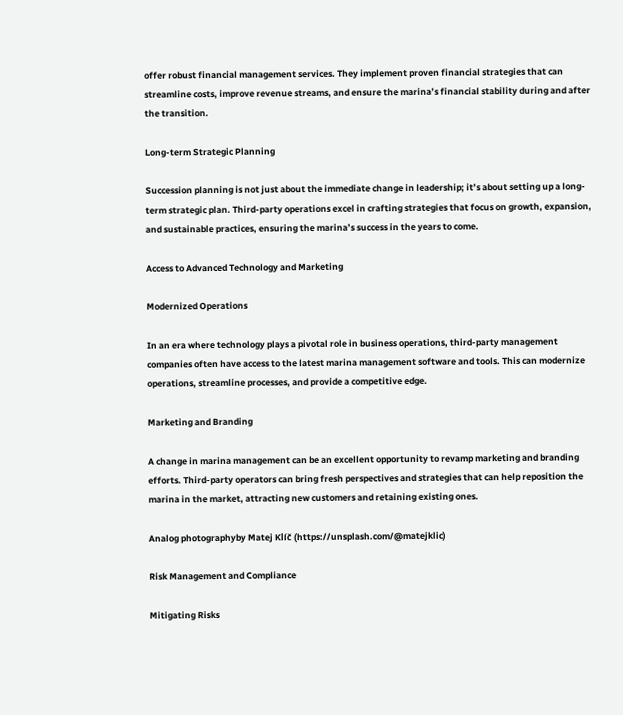offer robust financial management services. They implement proven financial strategies that can streamline costs, improve revenue streams, and ensure the marina’s financial stability during and after the transition.

Long-term Strategic Planning

Succession planning is not just about the immediate change in leadership; it’s about setting up a long-term strategic plan. Third-party operations excel in crafting strategies that focus on growth, expansion, and sustainable practices, ensuring the marina’s success in the years to come.

Access to Advanced Technology and Marketing

Modernized Operations

In an era where technology plays a pivotal role in business operations, third-party management companies often have access to the latest marina management software and tools. This can modernize operations, streamline processes, and provide a competitive edge.

Marketing and Branding

A change in marina management can be an excellent opportunity to revamp marketing and branding efforts. Third-party operators can bring fresh perspectives and strategies that can help reposition the marina in the market, attracting new customers and retaining existing ones.

Analog photographyby Matej Klíč (https://unsplash.com/@matejklic)

Risk Management and Compliance

Mitigating Risks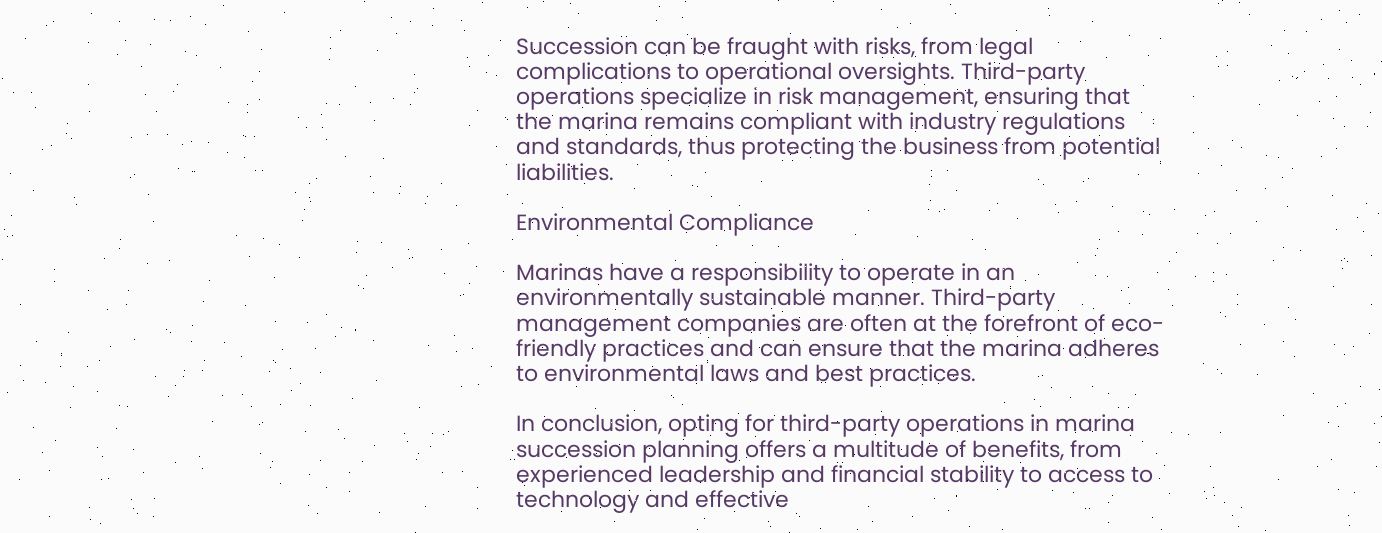Succession can be fraught with risks, from legal complications to operational oversights. Third-party operations specialize in risk management, ensuring that the marina remains compliant with industry regulations and standards, thus protecting the business from potential liabilities.

Environmental Compliance

Marinas have a responsibility to operate in an environmentally sustainable manner. Third-party management companies are often at the forefront of eco-friendly practices and can ensure that the marina adheres to environmental laws and best practices.

In conclusion, opting for third-party operations in marina succession planning offers a multitude of benefits, from experienced leadership and financial stability to access to technology and effective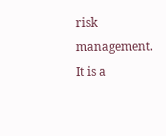risk management. It is a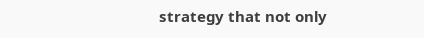strategy that not only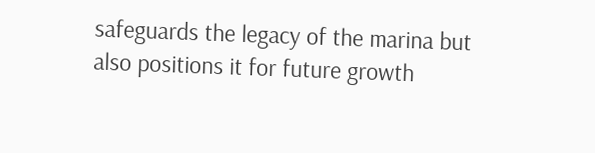safeguards the legacy of the marina but also positions it for future growth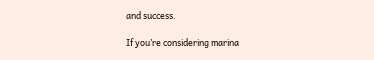and success.

If you’re considering marina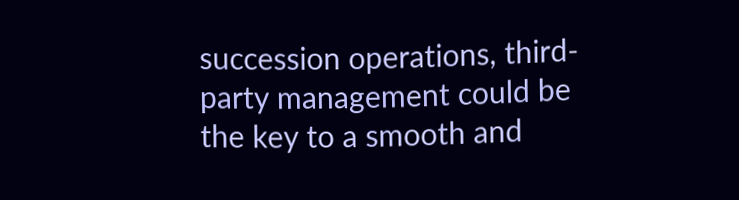succession operations, third-party management could be the key to a smooth and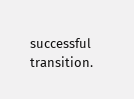successful transition.